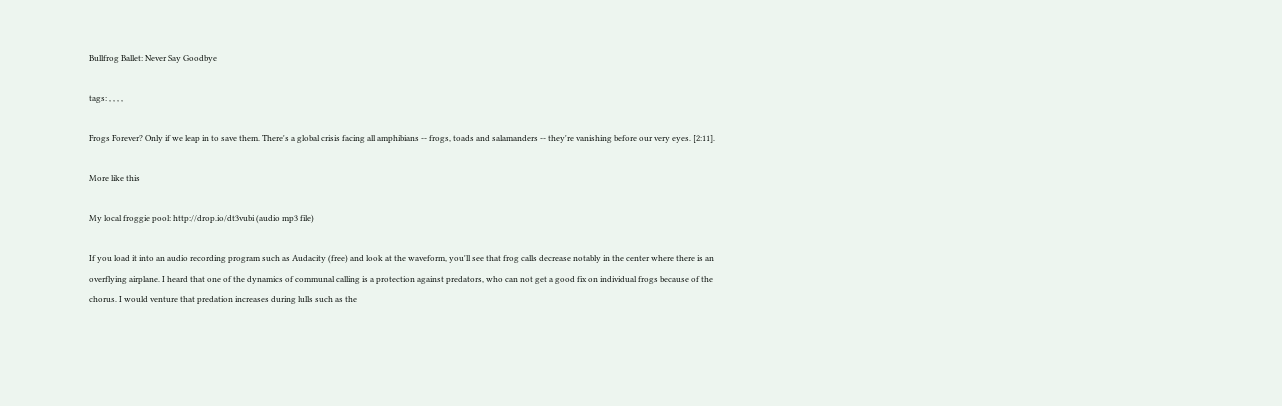Bullfrog Ballet: Never Say Goodbye

tags: , , , ,

Frogs Forever? Only if we leap in to save them. There's a global crisis facing all amphibians -- frogs, toads and salamanders -- they're vanishing before our very eyes. [2:11].

More like this

My local froggie pool: http://drop.io/dt3vubi (audio mp3 file)

If you load it into an audio recording program such as Audacity (free) and look at the waveform, you'll see that frog calls decrease notably in the center where there is an overflying airplane. I heard that one of the dynamics of communal calling is a protection against predators, who can not get a good fix on individual frogs because of the chorus. I would venture that predation increases during lulls such as the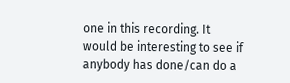one in this recording. It would be interesting to see if anybody has done/can do a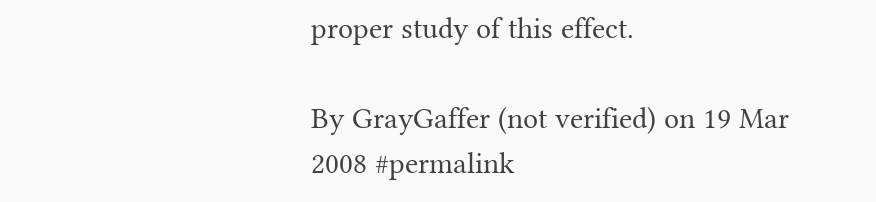proper study of this effect.

By GrayGaffer (not verified) on 19 Mar 2008 #permalink